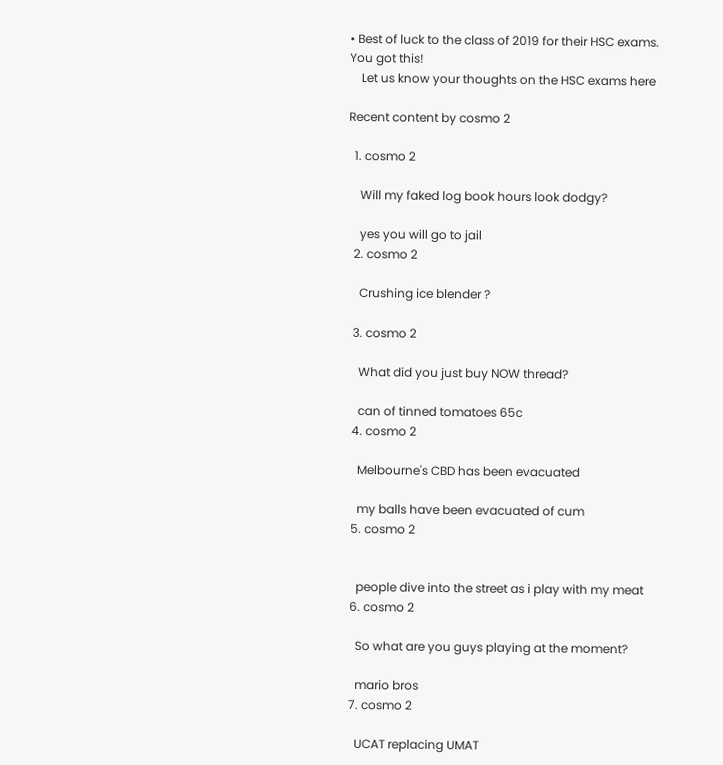• Best of luck to the class of 2019 for their HSC exams. You got this!
    Let us know your thoughts on the HSC exams here

Recent content by cosmo 2

  1. cosmo 2

    Will my faked log book hours look dodgy?

    yes you will go to jail
  2. cosmo 2

    Crushing ice blender ?

  3. cosmo 2

    What did you just buy NOW thread?

    can of tinned tomatoes 65c
  4. cosmo 2

    Melbourne's CBD has been evacuated

    my balls have been evacuated of cum
  5. cosmo 2


    people dive into the street as i play with my meat
  6. cosmo 2

    So what are you guys playing at the moment?

    mario bros
  7. cosmo 2

    UCAT replacing UMAT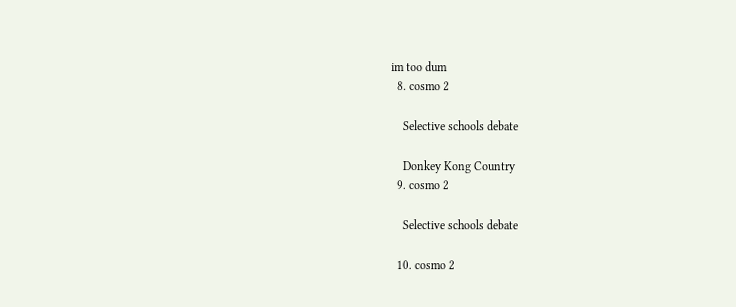im too dum
  8. cosmo 2

    Selective schools debate

    Donkey Kong Country
  9. cosmo 2

    Selective schools debate

  10. cosmo 2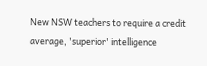New NSW teachers to require a credit average, 'superior' intelligence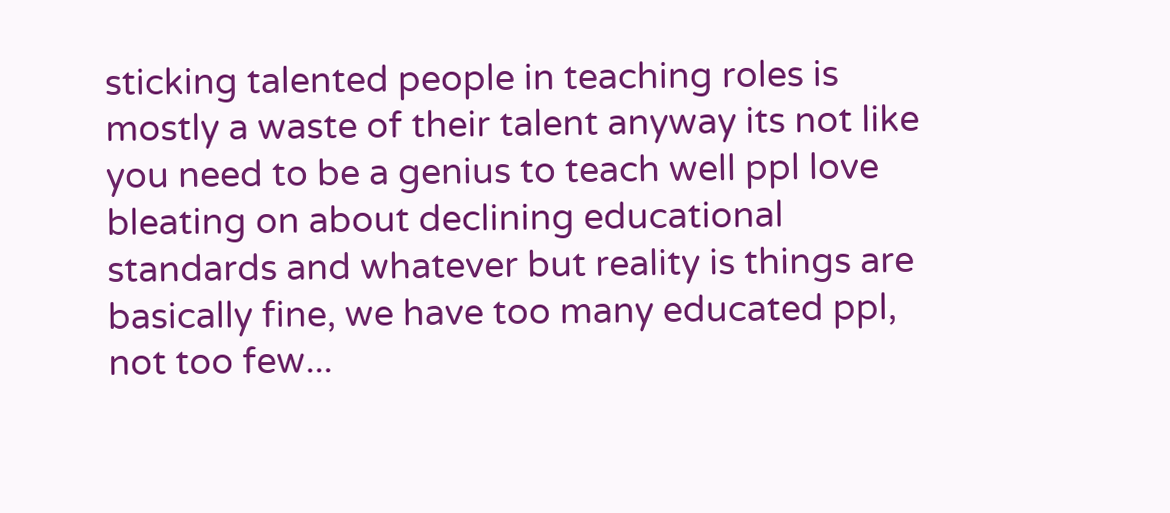sticking talented people in teaching roles is mostly a waste of their talent anyway its not like you need to be a genius to teach well ppl love bleating on about declining educational standards and whatever but reality is things are basically fine, we have too many educated ppl, not too few...